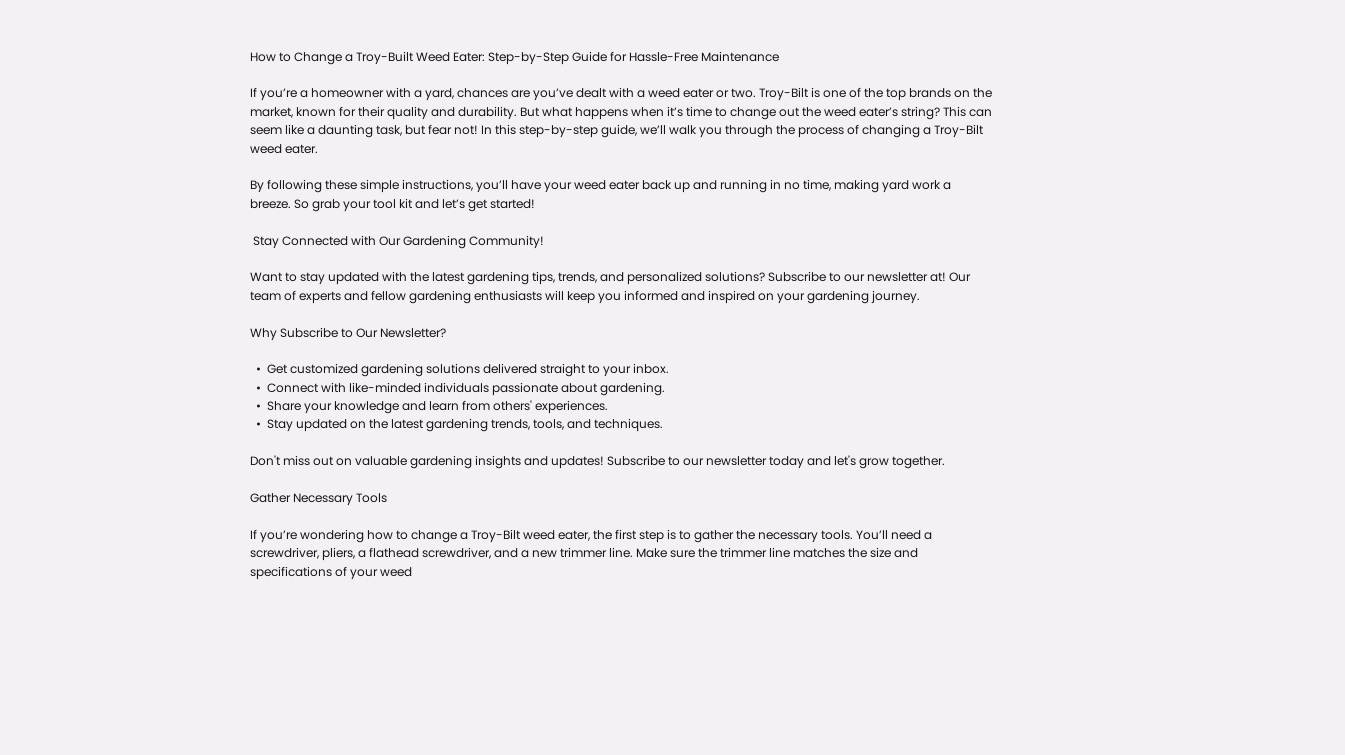How to Change a Troy-Built Weed Eater: Step-by-Step Guide for Hassle-Free Maintenance

If you’re a homeowner with a yard, chances are you’ve dealt with a weed eater or two. Troy-Bilt is one of the top brands on the market, known for their quality and durability. But what happens when it’s time to change out the weed eater’s string? This can seem like a daunting task, but fear not! In this step-by-step guide, we’ll walk you through the process of changing a Troy-Bilt weed eater.

By following these simple instructions, you’ll have your weed eater back up and running in no time, making yard work a breeze. So grab your tool kit and let’s get started!

 Stay Connected with Our Gardening Community!

Want to stay updated with the latest gardening tips, trends, and personalized solutions? Subscribe to our newsletter at! Our team of experts and fellow gardening enthusiasts will keep you informed and inspired on your gardening journey.

Why Subscribe to Our Newsletter?

  •  Get customized gardening solutions delivered straight to your inbox.
  •  Connect with like-minded individuals passionate about gardening.
  •  Share your knowledge and learn from others' experiences.
  •  Stay updated on the latest gardening trends, tools, and techniques.

Don't miss out on valuable gardening insights and updates! Subscribe to our newsletter today and let's grow together.

Gather Necessary Tools

If you’re wondering how to change a Troy-Bilt weed eater, the first step is to gather the necessary tools. You’ll need a screwdriver, pliers, a flathead screwdriver, and a new trimmer line. Make sure the trimmer line matches the size and specifications of your weed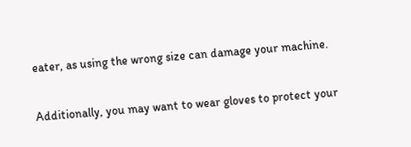eater, as using the wrong size can damage your machine.

Additionally, you may want to wear gloves to protect your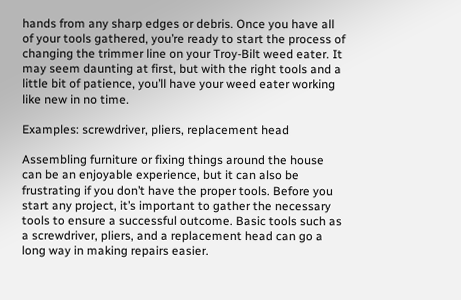hands from any sharp edges or debris. Once you have all of your tools gathered, you’re ready to start the process of changing the trimmer line on your Troy-Bilt weed eater. It may seem daunting at first, but with the right tools and a little bit of patience, you’ll have your weed eater working like new in no time.

Examples: screwdriver, pliers, replacement head

Assembling furniture or fixing things around the house can be an enjoyable experience, but it can also be frustrating if you don’t have the proper tools. Before you start any project, it’s important to gather the necessary tools to ensure a successful outcome. Basic tools such as a screwdriver, pliers, and a replacement head can go a long way in making repairs easier.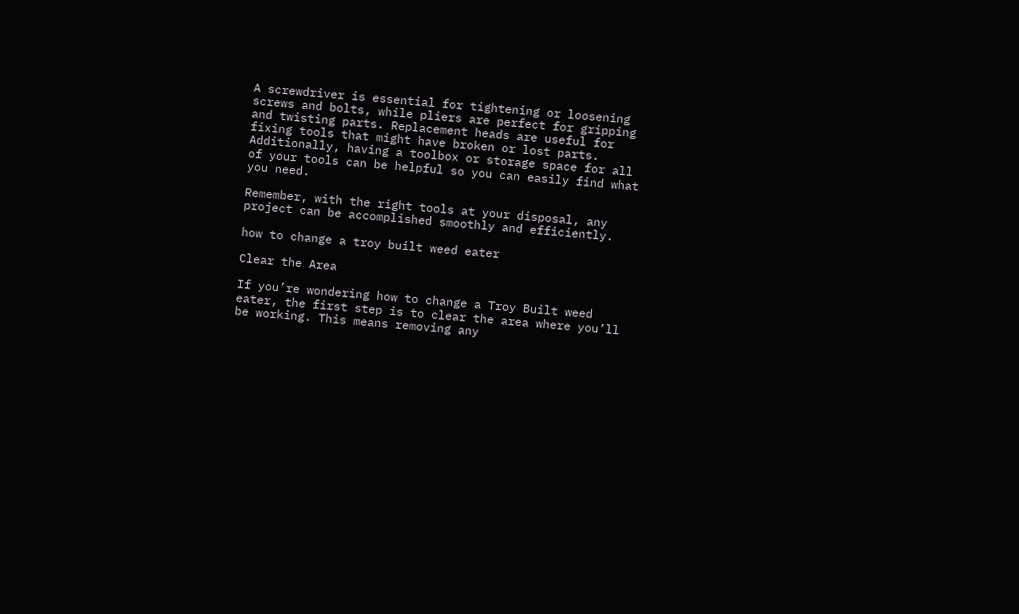A screwdriver is essential for tightening or loosening screws and bolts, while pliers are perfect for gripping and twisting parts. Replacement heads are useful for fixing tools that might have broken or lost parts. Additionally, having a toolbox or storage space for all of your tools can be helpful so you can easily find what you need.

Remember, with the right tools at your disposal, any project can be accomplished smoothly and efficiently.

how to change a troy built weed eater

Clear the Area

If you’re wondering how to change a Troy Built weed eater, the first step is to clear the area where you’ll be working. This means removing any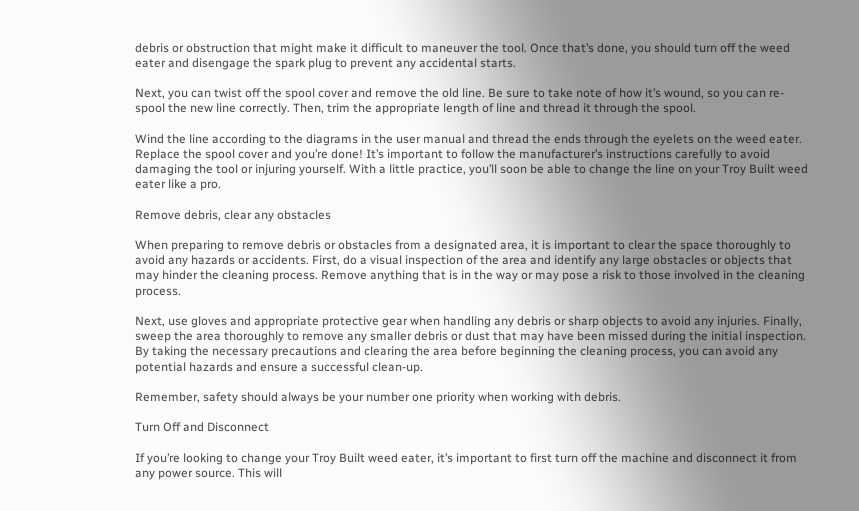debris or obstruction that might make it difficult to maneuver the tool. Once that’s done, you should turn off the weed eater and disengage the spark plug to prevent any accidental starts.

Next, you can twist off the spool cover and remove the old line. Be sure to take note of how it’s wound, so you can re-spool the new line correctly. Then, trim the appropriate length of line and thread it through the spool.

Wind the line according to the diagrams in the user manual and thread the ends through the eyelets on the weed eater. Replace the spool cover and you’re done! It’s important to follow the manufacturer’s instructions carefully to avoid damaging the tool or injuring yourself. With a little practice, you’ll soon be able to change the line on your Troy Built weed eater like a pro.

Remove debris, clear any obstacles

When preparing to remove debris or obstacles from a designated area, it is important to clear the space thoroughly to avoid any hazards or accidents. First, do a visual inspection of the area and identify any large obstacles or objects that may hinder the cleaning process. Remove anything that is in the way or may pose a risk to those involved in the cleaning process.

Next, use gloves and appropriate protective gear when handling any debris or sharp objects to avoid any injuries. Finally, sweep the area thoroughly to remove any smaller debris or dust that may have been missed during the initial inspection. By taking the necessary precautions and clearing the area before beginning the cleaning process, you can avoid any potential hazards and ensure a successful clean-up.

Remember, safety should always be your number one priority when working with debris.

Turn Off and Disconnect

If you’re looking to change your Troy Built weed eater, it’s important to first turn off the machine and disconnect it from any power source. This will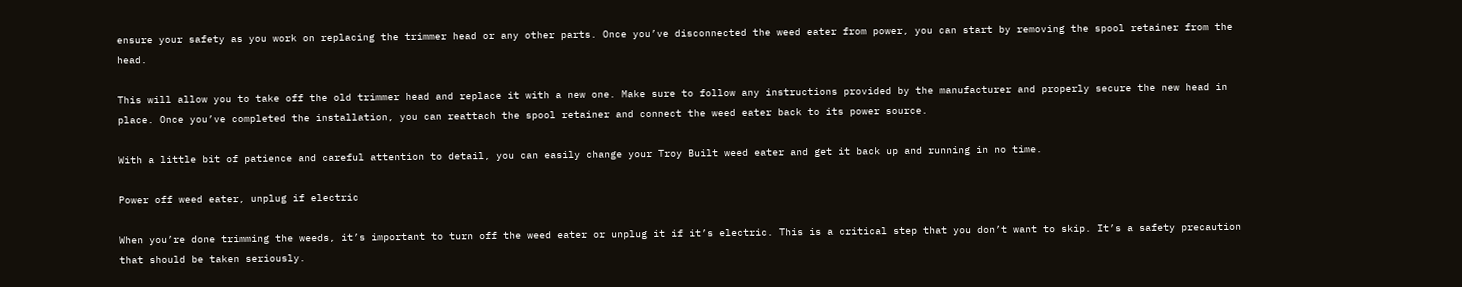ensure your safety as you work on replacing the trimmer head or any other parts. Once you’ve disconnected the weed eater from power, you can start by removing the spool retainer from the head.

This will allow you to take off the old trimmer head and replace it with a new one. Make sure to follow any instructions provided by the manufacturer and properly secure the new head in place. Once you’ve completed the installation, you can reattach the spool retainer and connect the weed eater back to its power source.

With a little bit of patience and careful attention to detail, you can easily change your Troy Built weed eater and get it back up and running in no time.

Power off weed eater, unplug if electric

When you’re done trimming the weeds, it’s important to turn off the weed eater or unplug it if it’s electric. This is a critical step that you don’t want to skip. It’s a safety precaution that should be taken seriously.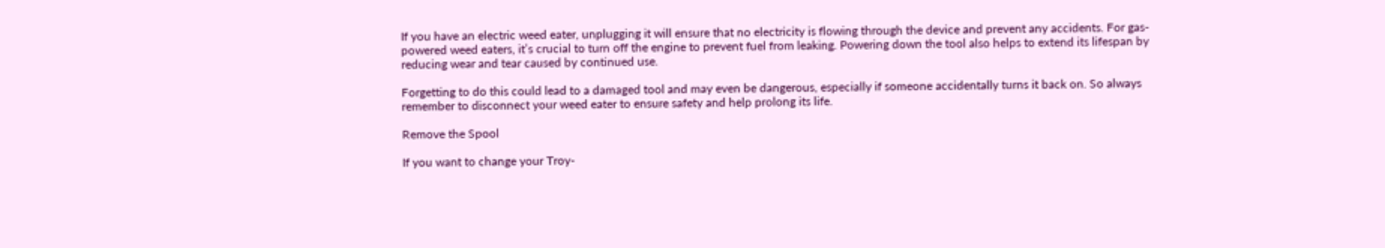If you have an electric weed eater, unplugging it will ensure that no electricity is flowing through the device and prevent any accidents. For gas-powered weed eaters, it’s crucial to turn off the engine to prevent fuel from leaking. Powering down the tool also helps to extend its lifespan by reducing wear and tear caused by continued use.

Forgetting to do this could lead to a damaged tool and may even be dangerous, especially if someone accidentally turns it back on. So always remember to disconnect your weed eater to ensure safety and help prolong its life.

Remove the Spool

If you want to change your Troy-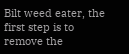Bilt weed eater, the first step is to remove the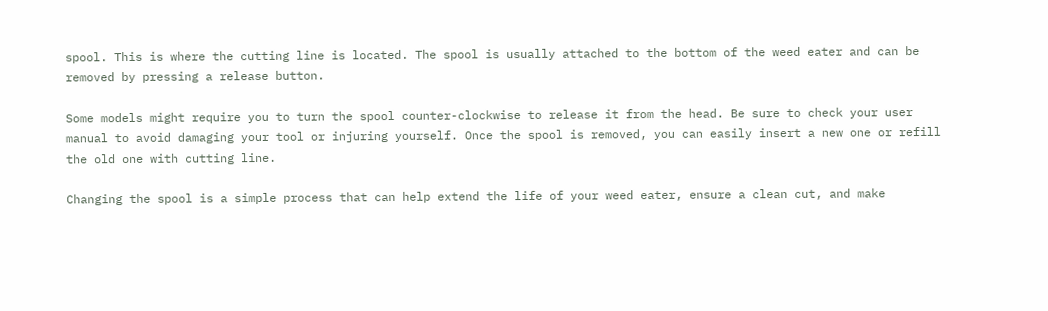spool. This is where the cutting line is located. The spool is usually attached to the bottom of the weed eater and can be removed by pressing a release button.

Some models might require you to turn the spool counter-clockwise to release it from the head. Be sure to check your user manual to avoid damaging your tool or injuring yourself. Once the spool is removed, you can easily insert a new one or refill the old one with cutting line.

Changing the spool is a simple process that can help extend the life of your weed eater, ensure a clean cut, and make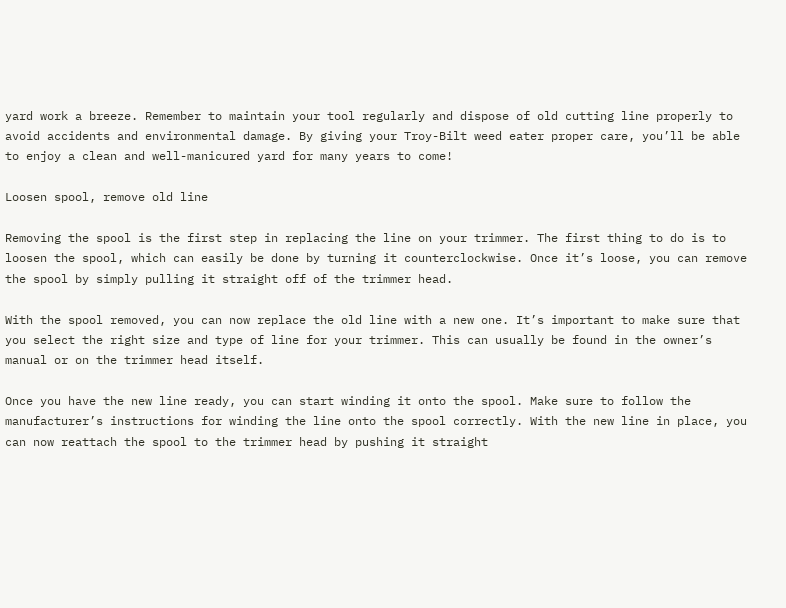yard work a breeze. Remember to maintain your tool regularly and dispose of old cutting line properly to avoid accidents and environmental damage. By giving your Troy-Bilt weed eater proper care, you’ll be able to enjoy a clean and well-manicured yard for many years to come!

Loosen spool, remove old line

Removing the spool is the first step in replacing the line on your trimmer. The first thing to do is to loosen the spool, which can easily be done by turning it counterclockwise. Once it’s loose, you can remove the spool by simply pulling it straight off of the trimmer head.

With the spool removed, you can now replace the old line with a new one. It’s important to make sure that you select the right size and type of line for your trimmer. This can usually be found in the owner’s manual or on the trimmer head itself.

Once you have the new line ready, you can start winding it onto the spool. Make sure to follow the manufacturer’s instructions for winding the line onto the spool correctly. With the new line in place, you can now reattach the spool to the trimmer head by pushing it straight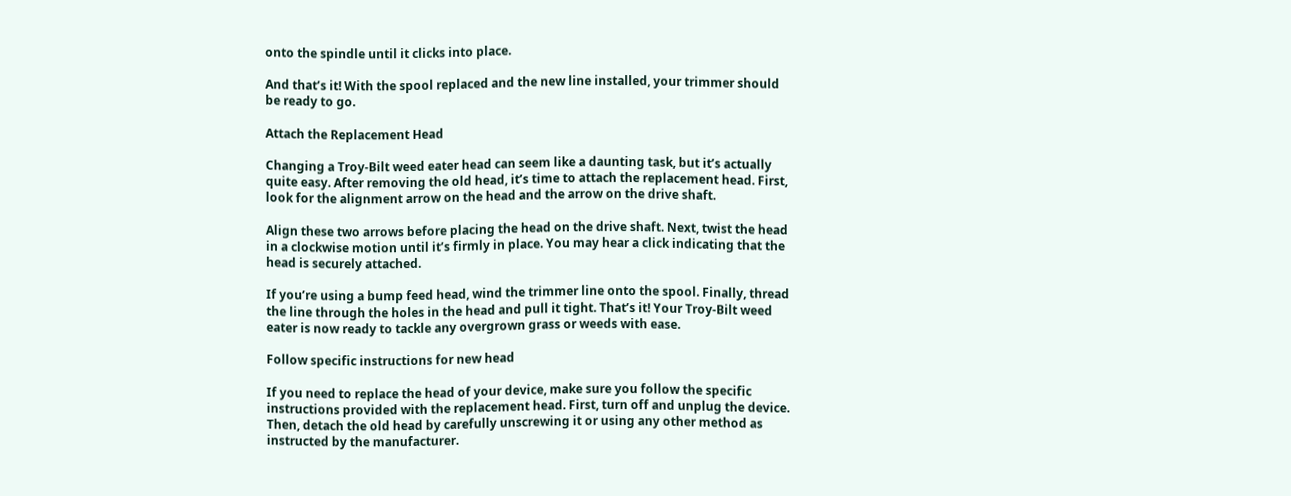onto the spindle until it clicks into place.

And that’s it! With the spool replaced and the new line installed, your trimmer should be ready to go.

Attach the Replacement Head

Changing a Troy-Bilt weed eater head can seem like a daunting task, but it’s actually quite easy. After removing the old head, it’s time to attach the replacement head. First, look for the alignment arrow on the head and the arrow on the drive shaft.

Align these two arrows before placing the head on the drive shaft. Next, twist the head in a clockwise motion until it’s firmly in place. You may hear a click indicating that the head is securely attached.

If you’re using a bump feed head, wind the trimmer line onto the spool. Finally, thread the line through the holes in the head and pull it tight. That’s it! Your Troy-Bilt weed eater is now ready to tackle any overgrown grass or weeds with ease.

Follow specific instructions for new head

If you need to replace the head of your device, make sure you follow the specific instructions provided with the replacement head. First, turn off and unplug the device. Then, detach the old head by carefully unscrewing it or using any other method as instructed by the manufacturer.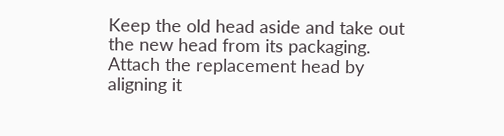Keep the old head aside and take out the new head from its packaging. Attach the replacement head by aligning it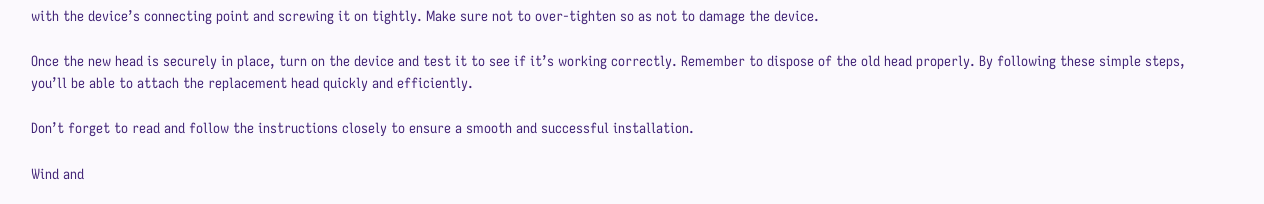with the device’s connecting point and screwing it on tightly. Make sure not to over-tighten so as not to damage the device.

Once the new head is securely in place, turn on the device and test it to see if it’s working correctly. Remember to dispose of the old head properly. By following these simple steps, you’ll be able to attach the replacement head quickly and efficiently.

Don’t forget to read and follow the instructions closely to ensure a smooth and successful installation.

Wind and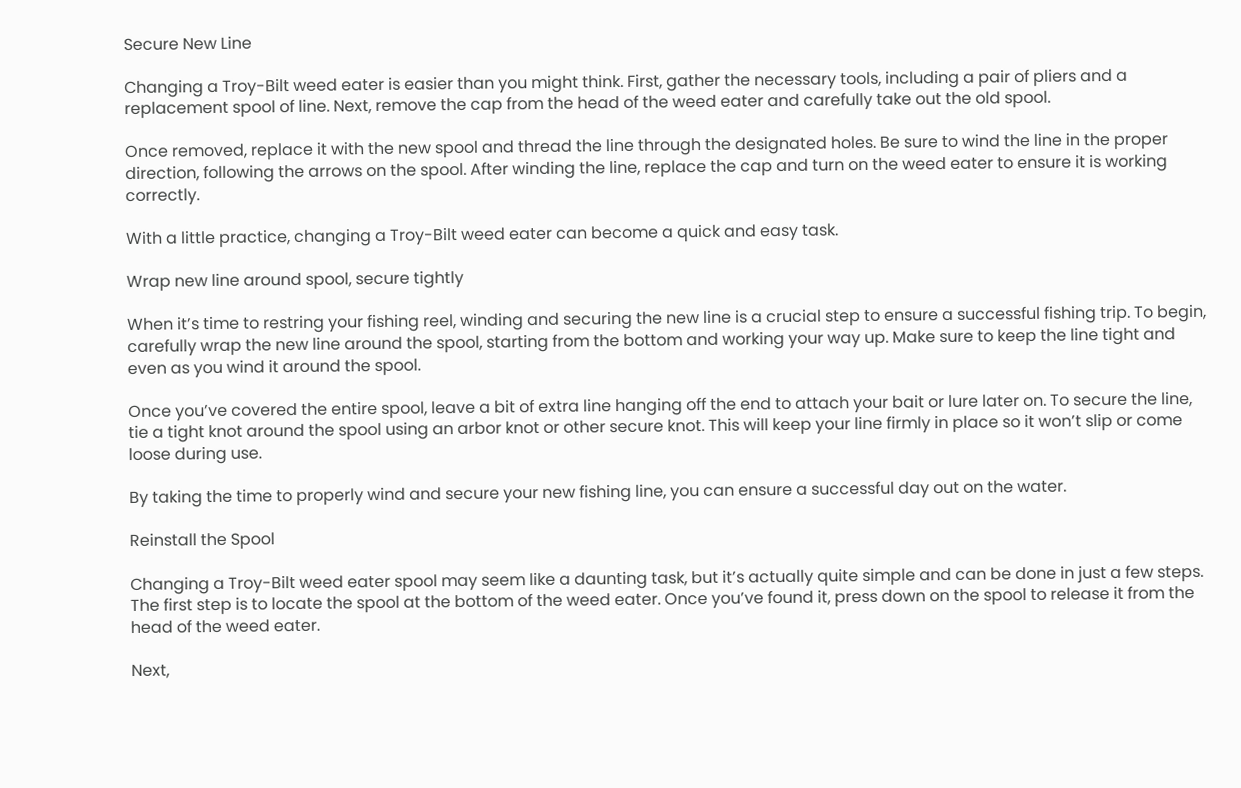Secure New Line

Changing a Troy-Bilt weed eater is easier than you might think. First, gather the necessary tools, including a pair of pliers and a replacement spool of line. Next, remove the cap from the head of the weed eater and carefully take out the old spool.

Once removed, replace it with the new spool and thread the line through the designated holes. Be sure to wind the line in the proper direction, following the arrows on the spool. After winding the line, replace the cap and turn on the weed eater to ensure it is working correctly.

With a little practice, changing a Troy-Bilt weed eater can become a quick and easy task.

Wrap new line around spool, secure tightly

When it’s time to restring your fishing reel, winding and securing the new line is a crucial step to ensure a successful fishing trip. To begin, carefully wrap the new line around the spool, starting from the bottom and working your way up. Make sure to keep the line tight and even as you wind it around the spool.

Once you’ve covered the entire spool, leave a bit of extra line hanging off the end to attach your bait or lure later on. To secure the line, tie a tight knot around the spool using an arbor knot or other secure knot. This will keep your line firmly in place so it won’t slip or come loose during use.

By taking the time to properly wind and secure your new fishing line, you can ensure a successful day out on the water.

Reinstall the Spool

Changing a Troy-Bilt weed eater spool may seem like a daunting task, but it’s actually quite simple and can be done in just a few steps. The first step is to locate the spool at the bottom of the weed eater. Once you’ve found it, press down on the spool to release it from the head of the weed eater.

Next,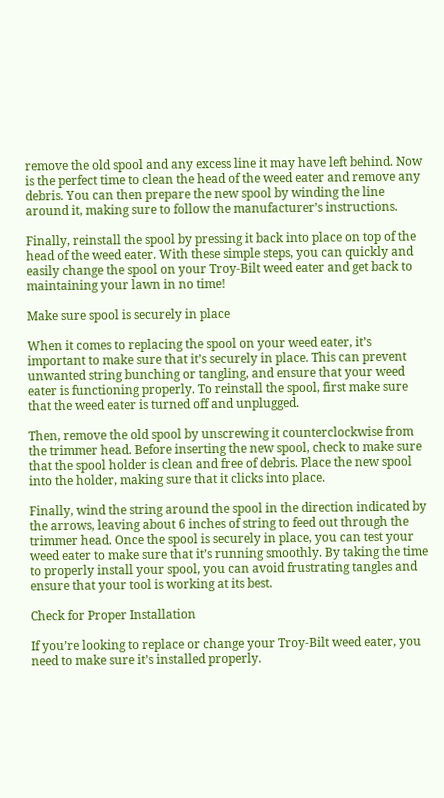remove the old spool and any excess line it may have left behind. Now is the perfect time to clean the head of the weed eater and remove any debris. You can then prepare the new spool by winding the line around it, making sure to follow the manufacturer’s instructions.

Finally, reinstall the spool by pressing it back into place on top of the head of the weed eater. With these simple steps, you can quickly and easily change the spool on your Troy-Bilt weed eater and get back to maintaining your lawn in no time!

Make sure spool is securely in place

When it comes to replacing the spool on your weed eater, it’s important to make sure that it’s securely in place. This can prevent unwanted string bunching or tangling, and ensure that your weed eater is functioning properly. To reinstall the spool, first make sure that the weed eater is turned off and unplugged.

Then, remove the old spool by unscrewing it counterclockwise from the trimmer head. Before inserting the new spool, check to make sure that the spool holder is clean and free of debris. Place the new spool into the holder, making sure that it clicks into place.

Finally, wind the string around the spool in the direction indicated by the arrows, leaving about 6 inches of string to feed out through the trimmer head. Once the spool is securely in place, you can test your weed eater to make sure that it’s running smoothly. By taking the time to properly install your spool, you can avoid frustrating tangles and ensure that your tool is working at its best.

Check for Proper Installation

If you’re looking to replace or change your Troy-Bilt weed eater, you need to make sure it’s installed properly.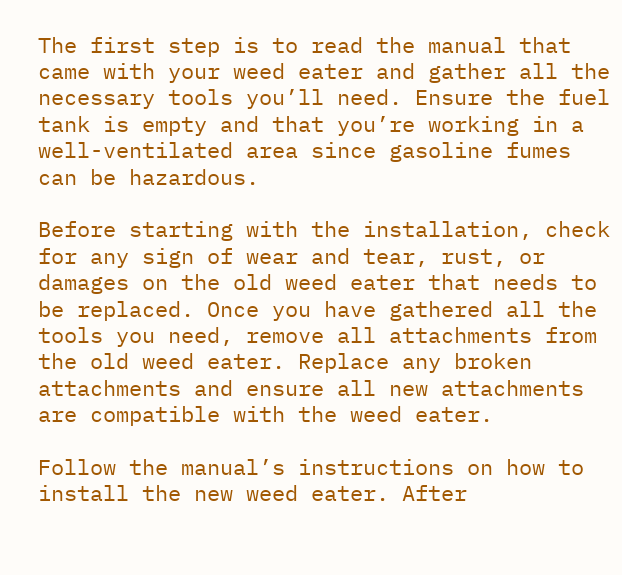The first step is to read the manual that came with your weed eater and gather all the necessary tools you’ll need. Ensure the fuel tank is empty and that you’re working in a well-ventilated area since gasoline fumes can be hazardous.

Before starting with the installation, check for any sign of wear and tear, rust, or damages on the old weed eater that needs to be replaced. Once you have gathered all the tools you need, remove all attachments from the old weed eater. Replace any broken attachments and ensure all new attachments are compatible with the weed eater.

Follow the manual’s instructions on how to install the new weed eater. After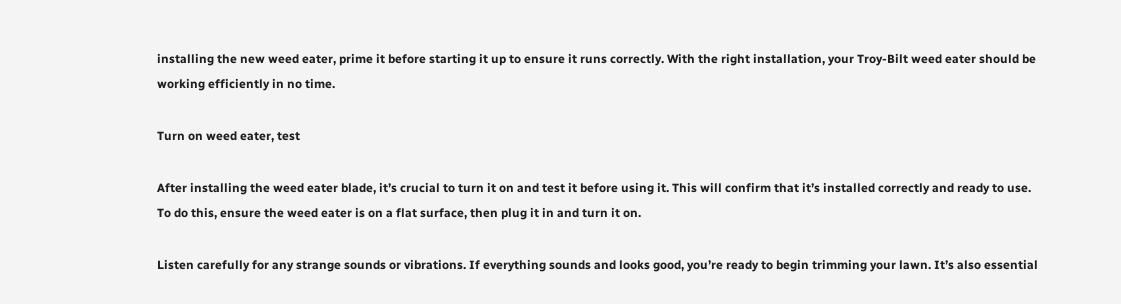installing the new weed eater, prime it before starting it up to ensure it runs correctly. With the right installation, your Troy-Bilt weed eater should be working efficiently in no time.

Turn on weed eater, test

After installing the weed eater blade, it’s crucial to turn it on and test it before using it. This will confirm that it’s installed correctly and ready to use. To do this, ensure the weed eater is on a flat surface, then plug it in and turn it on.

Listen carefully for any strange sounds or vibrations. If everything sounds and looks good, you’re ready to begin trimming your lawn. It’s also essential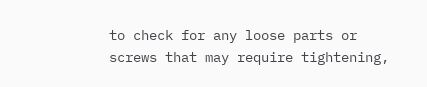to check for any loose parts or screws that may require tightening,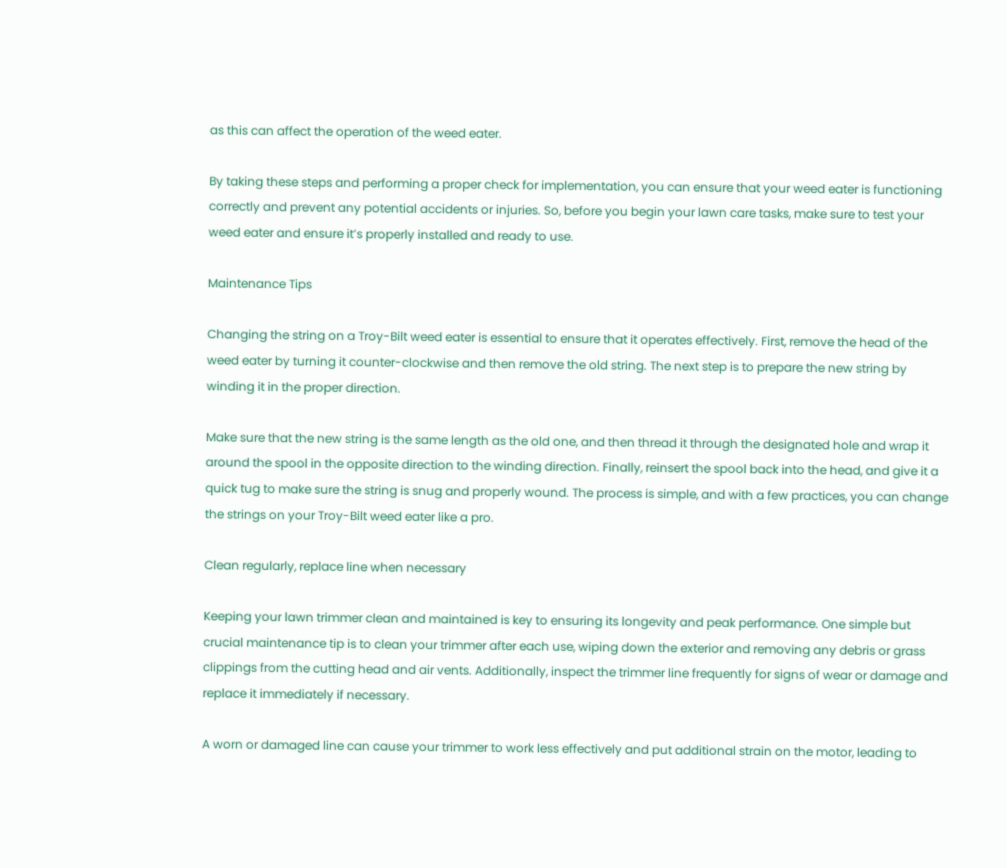as this can affect the operation of the weed eater.

By taking these steps and performing a proper check for implementation, you can ensure that your weed eater is functioning correctly and prevent any potential accidents or injuries. So, before you begin your lawn care tasks, make sure to test your weed eater and ensure it’s properly installed and ready to use.

Maintenance Tips

Changing the string on a Troy-Bilt weed eater is essential to ensure that it operates effectively. First, remove the head of the weed eater by turning it counter-clockwise and then remove the old string. The next step is to prepare the new string by winding it in the proper direction.

Make sure that the new string is the same length as the old one, and then thread it through the designated hole and wrap it around the spool in the opposite direction to the winding direction. Finally, reinsert the spool back into the head, and give it a quick tug to make sure the string is snug and properly wound. The process is simple, and with a few practices, you can change the strings on your Troy-Bilt weed eater like a pro.

Clean regularly, replace line when necessary

Keeping your lawn trimmer clean and maintained is key to ensuring its longevity and peak performance. One simple but crucial maintenance tip is to clean your trimmer after each use, wiping down the exterior and removing any debris or grass clippings from the cutting head and air vents. Additionally, inspect the trimmer line frequently for signs of wear or damage and replace it immediately if necessary.

A worn or damaged line can cause your trimmer to work less effectively and put additional strain on the motor, leading to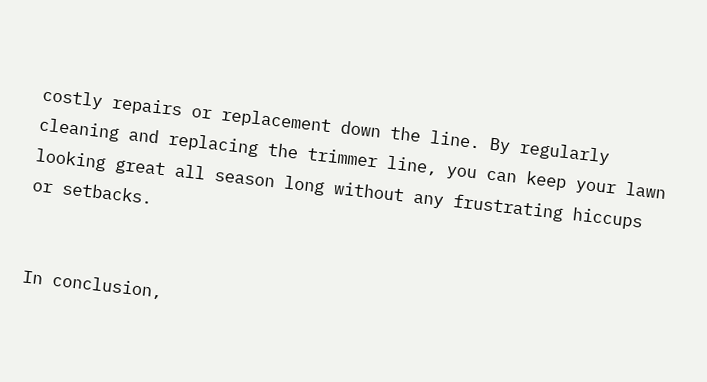costly repairs or replacement down the line. By regularly cleaning and replacing the trimmer line, you can keep your lawn looking great all season long without any frustrating hiccups or setbacks.


In conclusion,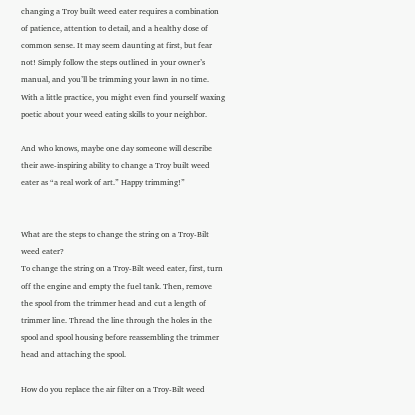changing a Troy built weed eater requires a combination of patience, attention to detail, and a healthy dose of common sense. It may seem daunting at first, but fear not! Simply follow the steps outlined in your owner’s manual, and you’ll be trimming your lawn in no time. With a little practice, you might even find yourself waxing poetic about your weed eating skills to your neighbor.

And who knows, maybe one day someone will describe their awe-inspiring ability to change a Troy built weed eater as “a real work of art.” Happy trimming!”


What are the steps to change the string on a Troy-Bilt weed eater?
To change the string on a Troy-Bilt weed eater, first, turn off the engine and empty the fuel tank. Then, remove the spool from the trimmer head and cut a length of trimmer line. Thread the line through the holes in the spool and spool housing before reassembling the trimmer head and attaching the spool.

How do you replace the air filter on a Troy-Bilt weed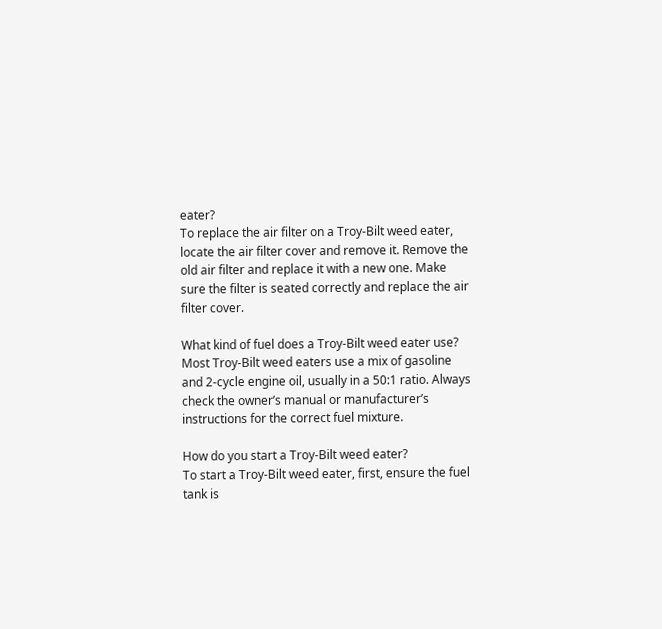eater?
To replace the air filter on a Troy-Bilt weed eater, locate the air filter cover and remove it. Remove the old air filter and replace it with a new one. Make sure the filter is seated correctly and replace the air filter cover.

What kind of fuel does a Troy-Bilt weed eater use?
Most Troy-Bilt weed eaters use a mix of gasoline and 2-cycle engine oil, usually in a 50:1 ratio. Always check the owner’s manual or manufacturer’s instructions for the correct fuel mixture.

How do you start a Troy-Bilt weed eater?
To start a Troy-Bilt weed eater, first, ensure the fuel tank is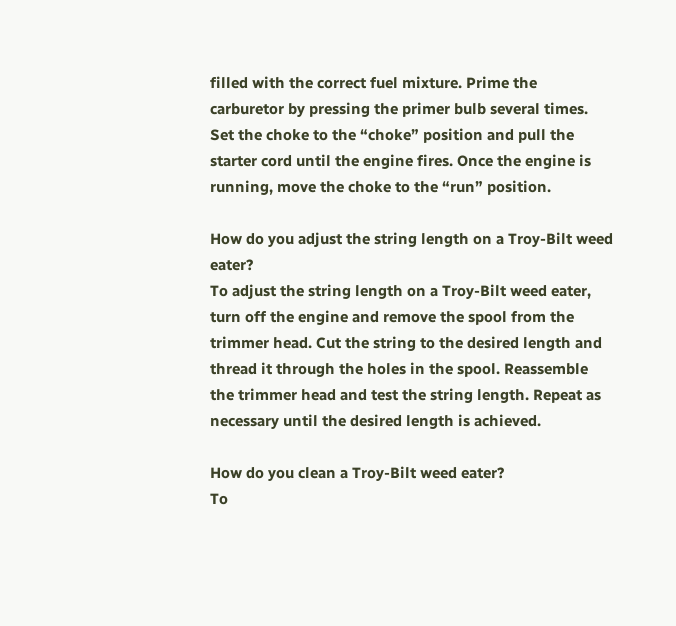filled with the correct fuel mixture. Prime the carburetor by pressing the primer bulb several times. Set the choke to the “choke” position and pull the starter cord until the engine fires. Once the engine is running, move the choke to the “run” position.

How do you adjust the string length on a Troy-Bilt weed eater?
To adjust the string length on a Troy-Bilt weed eater, turn off the engine and remove the spool from the trimmer head. Cut the string to the desired length and thread it through the holes in the spool. Reassemble the trimmer head and test the string length. Repeat as necessary until the desired length is achieved.

How do you clean a Troy-Bilt weed eater?
To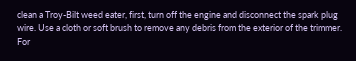clean a Troy-Bilt weed eater, first, turn off the engine and disconnect the spark plug wire. Use a cloth or soft brush to remove any debris from the exterior of the trimmer. For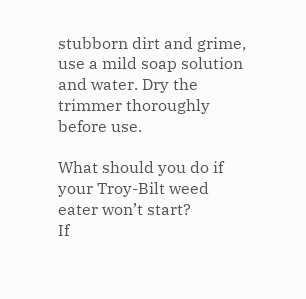stubborn dirt and grime, use a mild soap solution and water. Dry the trimmer thoroughly before use.

What should you do if your Troy-Bilt weed eater won’t start?
If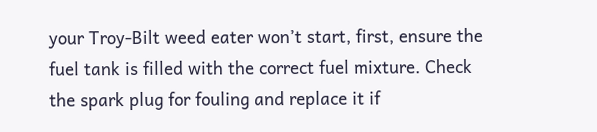your Troy-Bilt weed eater won’t start, first, ensure the fuel tank is filled with the correct fuel mixture. Check the spark plug for fouling and replace it if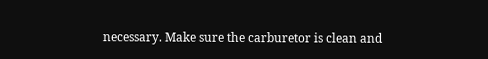necessary. Make sure the carburetor is clean and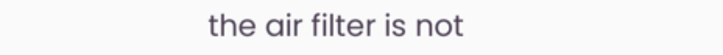the air filter is not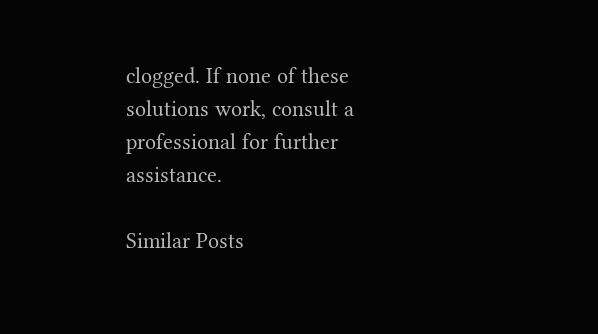clogged. If none of these solutions work, consult a professional for further assistance.

Similar Posts